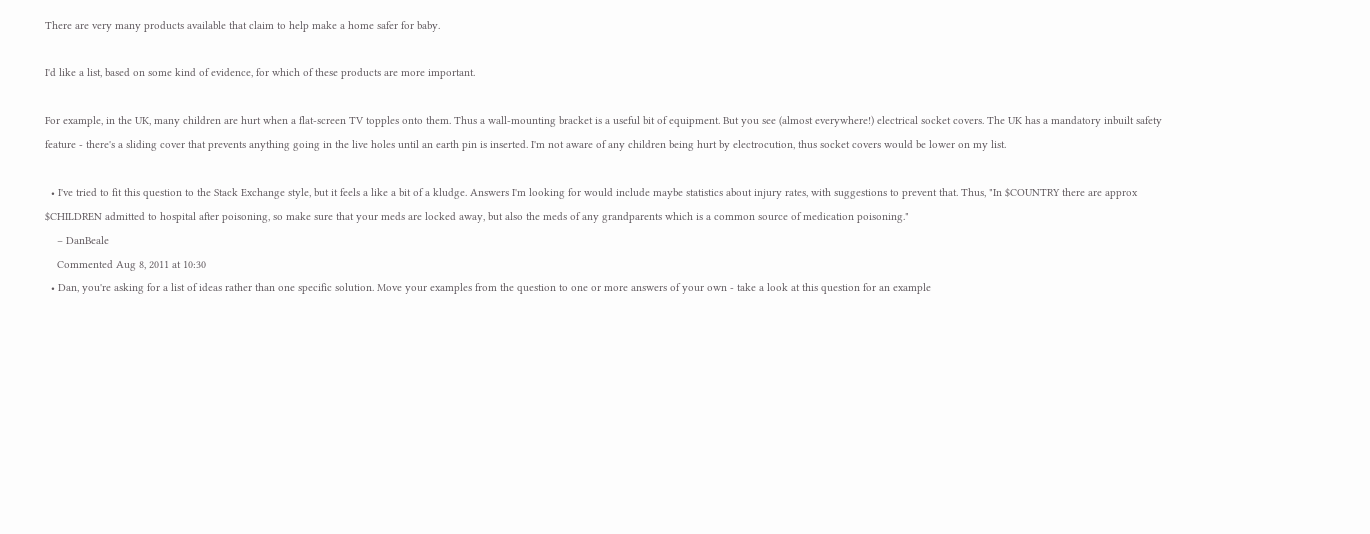There are very many products available that claim to help make a home safer for baby.

I'd like a list, based on some kind of evidence, for which of these products are more important.

For example, in the UK, many children are hurt when a flat-screen TV topples onto them. Thus a wall-mounting bracket is a useful bit of equipment. But you see (almost everywhere!) electrical socket covers. The UK has a mandatory inbuilt safety feature - there's a sliding cover that prevents anything going in the live holes until an earth pin is inserted. I'm not aware of any children being hurt by electrocution, thus socket covers would be lower on my list.

  • I've tried to fit this question to the Stack Exchange style, but it feels a like a bit of a kludge. Answers I'm looking for would include maybe statistics about injury rates, with suggestions to prevent that. Thus, "In $COUNTRY there are approx $CHILDREN admitted to hospital after poisoning, so make sure that your meds are locked away, but also the meds of any grandparents which is a common source of medication poisoning."
    – DanBeale
    Commented Aug 8, 2011 at 10:30
  • Dan, you're asking for a list of ideas rather than one specific solution. Move your examples from the question to one or more answers of your own - take a look at this question for an example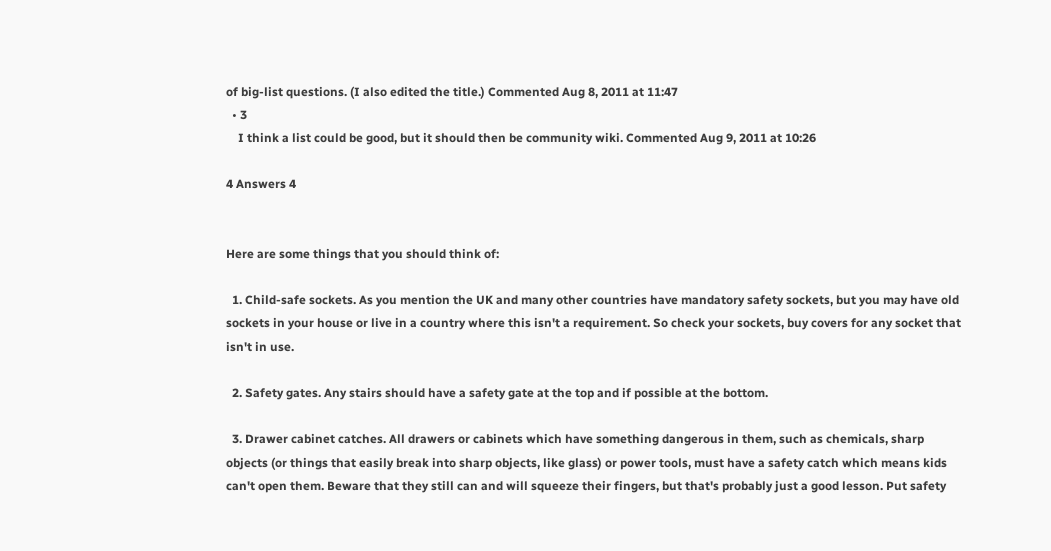of big-list questions. (I also edited the title.) Commented Aug 8, 2011 at 11:47
  • 3
    I think a list could be good, but it should then be community wiki. Commented Aug 9, 2011 at 10:26

4 Answers 4


Here are some things that you should think of:

  1. Child-safe sockets. As you mention the UK and many other countries have mandatory safety sockets, but you may have old sockets in your house or live in a country where this isn't a requirement. So check your sockets, buy covers for any socket that isn't in use.

  2. Safety gates. Any stairs should have a safety gate at the top and if possible at the bottom.

  3. Drawer cabinet catches. All drawers or cabinets which have something dangerous in them, such as chemicals, sharp objects (or things that easily break into sharp objects, like glass) or power tools, must have a safety catch which means kids can't open them. Beware that they still can and will squeeze their fingers, but that's probably just a good lesson. Put safety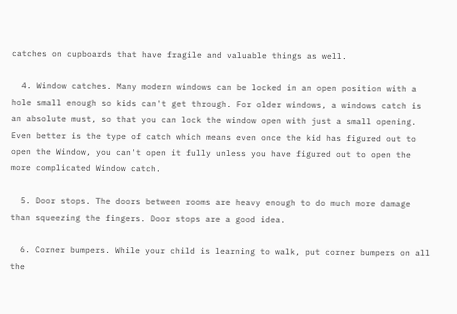catches on cupboards that have fragile and valuable things as well.

  4. Window catches. Many modern windows can be locked in an open position with a hole small enough so kids can't get through. For older windows, a windows catch is an absolute must, so that you can lock the window open with just a small opening. Even better is the type of catch which means even once the kid has figured out to open the Window, you can't open it fully unless you have figured out to open the more complicated Window catch.

  5. Door stops. The doors between rooms are heavy enough to do much more damage than squeezing the fingers. Door stops are a good idea.

  6. Corner bumpers. While your child is learning to walk, put corner bumpers on all the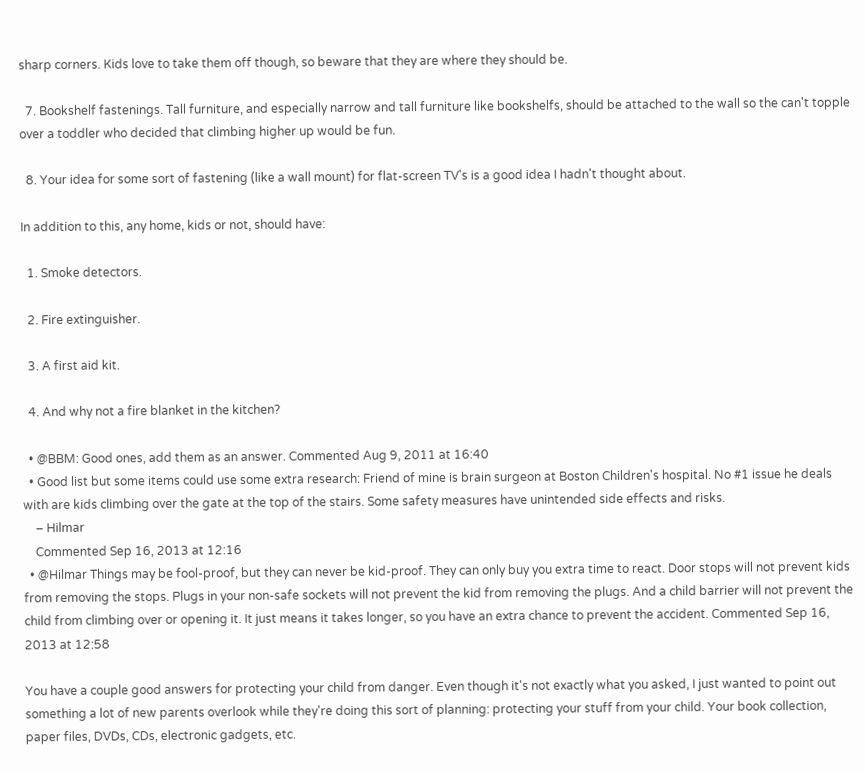sharp corners. Kids love to take them off though, so beware that they are where they should be.

  7. Bookshelf fastenings. Tall furniture, and especially narrow and tall furniture like bookshelfs, should be attached to the wall so the can't topple over a toddler who decided that climbing higher up would be fun.

  8. Your idea for some sort of fastening (like a wall mount) for flat-screen TV's is a good idea I hadn't thought about.

In addition to this, any home, kids or not, should have:

  1. Smoke detectors.

  2. Fire extinguisher.

  3. A first aid kit.

  4. And why not a fire blanket in the kitchen?

  • @BBM: Good ones, add them as an answer. Commented Aug 9, 2011 at 16:40
  • Good list but some items could use some extra research: Friend of mine is brain surgeon at Boston Children's hospital. No #1 issue he deals with are kids climbing over the gate at the top of the stairs. Some safety measures have unintended side effects and risks.
    – Hilmar
    Commented Sep 16, 2013 at 12:16
  • @Hilmar Things may be fool-proof, but they can never be kid-proof. They can only buy you extra time to react. Door stops will not prevent kids from removing the stops. Plugs in your non-safe sockets will not prevent the kid from removing the plugs. And a child barrier will not prevent the child from climbing over or opening it. It just means it takes longer, so you have an extra chance to prevent the accident. Commented Sep 16, 2013 at 12:58

You have a couple good answers for protecting your child from danger. Even though it's not exactly what you asked, I just wanted to point out something a lot of new parents overlook while they're doing this sort of planning: protecting your stuff from your child. Your book collection, paper files, DVDs, CDs, electronic gadgets, etc.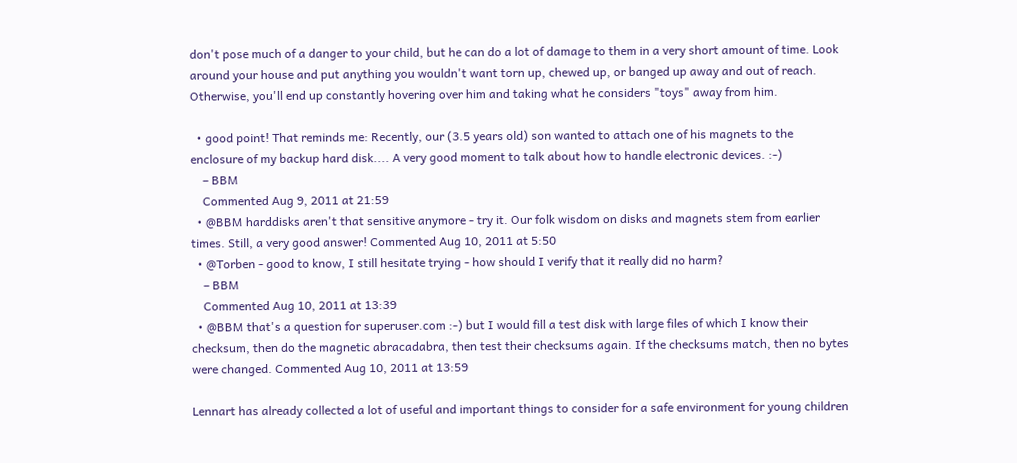don't pose much of a danger to your child, but he can do a lot of damage to them in a very short amount of time. Look around your house and put anything you wouldn't want torn up, chewed up, or banged up away and out of reach. Otherwise, you'll end up constantly hovering over him and taking what he considers "toys" away from him.

  • good point! That reminds me: Recently, our (3.5 years old) son wanted to attach one of his magnets to the enclosure of my backup hard disk.... A very good moment to talk about how to handle electronic devices. :-)
    – BBM
    Commented Aug 9, 2011 at 21:59
  • @BBM harddisks aren't that sensitive anymore - try it. Our folk wisdom on disks and magnets stem from earlier times. Still, a very good answer! Commented Aug 10, 2011 at 5:50
  • @Torben - good to know, I still hesitate trying - how should I verify that it really did no harm?
    – BBM
    Commented Aug 10, 2011 at 13:39
  • @BBM that's a question for superuser.com :-) but I would fill a test disk with large files of which I know their checksum, then do the magnetic abracadabra, then test their checksums again. If the checksums match, then no bytes were changed. Commented Aug 10, 2011 at 13:59

Lennart has already collected a lot of useful and important things to consider for a safe environment for young children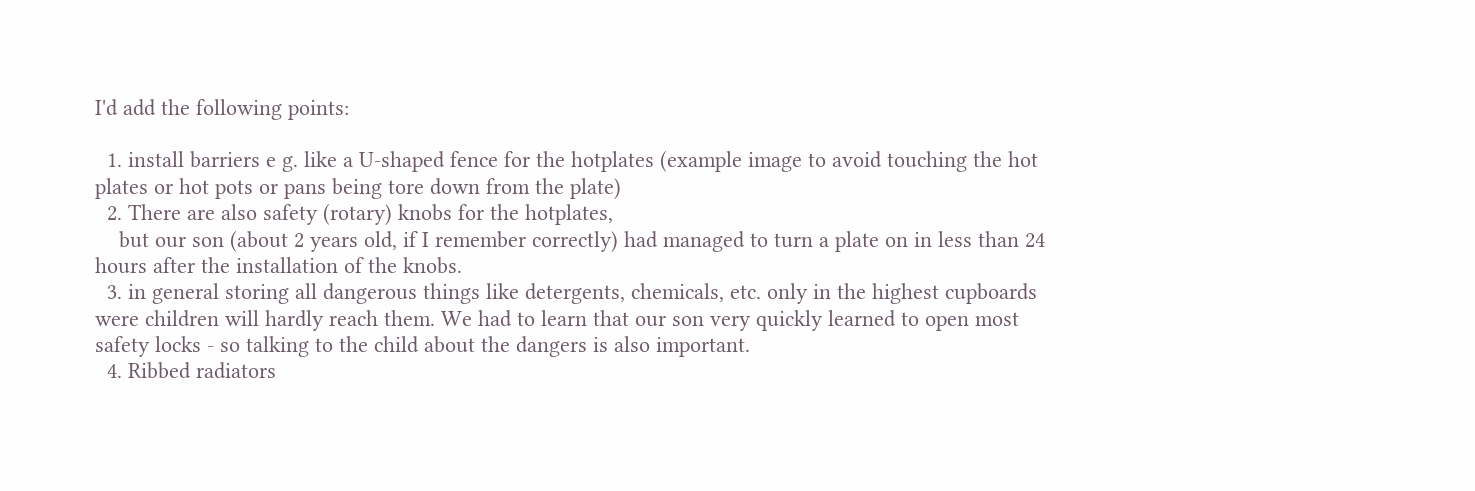I'd add the following points:

  1. install barriers e g. like a U-shaped fence for the hotplates (example image to avoid touching the hot plates or hot pots or pans being tore down from the plate)
  2. There are also safety (rotary) knobs for the hotplates,
    but our son (about 2 years old, if I remember correctly) had managed to turn a plate on in less than 24 hours after the installation of the knobs.
  3. in general storing all dangerous things like detergents, chemicals, etc. only in the highest cupboards were children will hardly reach them. We had to learn that our son very quickly learned to open most safety locks - so talking to the child about the dangers is also important.
  4. Ribbed radiators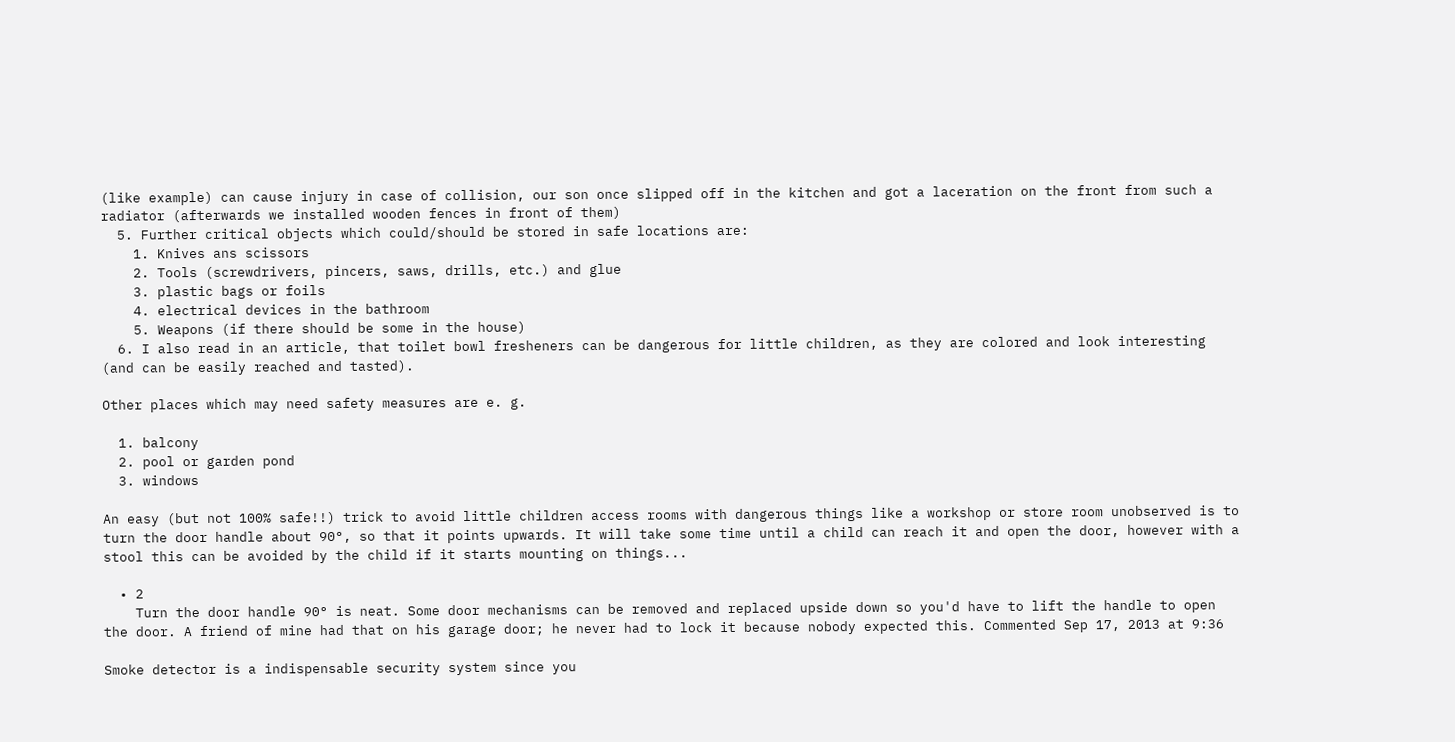(like example) can cause injury in case of collision, our son once slipped off in the kitchen and got a laceration on the front from such a radiator (afterwards we installed wooden fences in front of them)
  5. Further critical objects which could/should be stored in safe locations are:
    1. Knives ans scissors
    2. Tools (screwdrivers, pincers, saws, drills, etc.) and glue
    3. plastic bags or foils
    4. electrical devices in the bathroom
    5. Weapons (if there should be some in the house)
  6. I also read in an article, that toilet bowl fresheners can be dangerous for little children, as they are colored and look interesting (and can be easily reached and tasted).

Other places which may need safety measures are e. g.

  1. balcony
  2. pool or garden pond
  3. windows

An easy (but not 100% safe!!) trick to avoid little children access rooms with dangerous things like a workshop or store room unobserved is to turn the door handle about 90°, so that it points upwards. It will take some time until a child can reach it and open the door, however with a stool this can be avoided by the child if it starts mounting on things...

  • 2
    Turn the door handle 90° is neat. Some door mechanisms can be removed and replaced upside down so you'd have to lift the handle to open the door. A friend of mine had that on his garage door; he never had to lock it because nobody expected this. Commented Sep 17, 2013 at 9:36

Smoke detector is a indispensable security system since you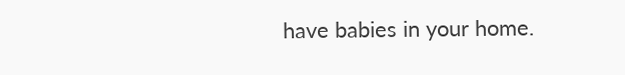have babies in your home.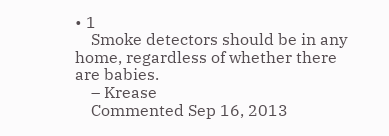• 1
    Smoke detectors should be in any home, regardless of whether there are babies.
    – Krease
    Commented Sep 16, 2013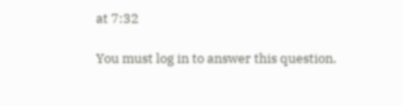at 7:32

You must log in to answer this question.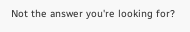Not the answer you're looking for?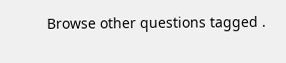Browse other questions tagged .